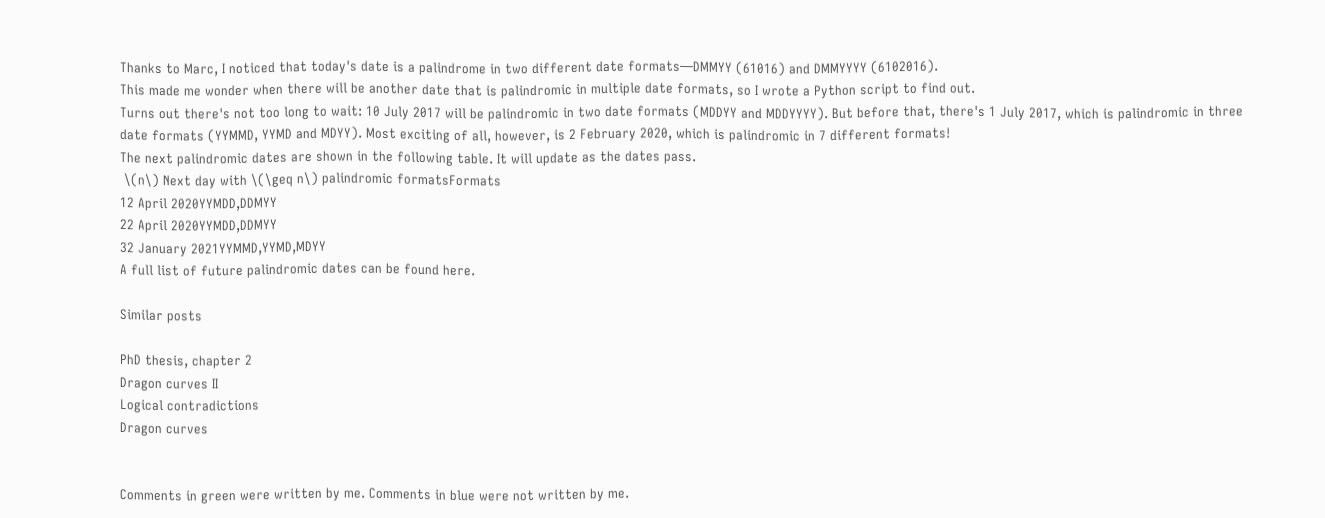Thanks to Marc, I noticed that today's date is a palindrome in two different date formats—DMMYY (61016) and DMMYYYY (6102016).
This made me wonder when there will be another date that is palindromic in multiple date formats, so I wrote a Python script to find out.
Turns out there's not too long to wait: 10 July 2017 will be palindromic in two date formats (MDDYY and MDDYYYY). But before that, there's 1 July 2017, which is palindromic in three date formats (YYMMD, YYMD and MDYY). Most exciting of all, however, is 2 February 2020, which is palindromic in 7 different formats!
The next palindromic dates are shown in the following table. It will update as the dates pass.
 \(n\) Next day with \(\geq n\) palindromic formatsFormats
12 April 2020YYMDD,DDMYY
22 April 2020YYMDD,DDMYY
32 January 2021YYMMD,YYMD,MDYY
A full list of future palindromic dates can be found here.

Similar posts

PhD thesis, chapter 2
Dragon curves II
Logical contradictions
Dragon curves


Comments in green were written by me. Comments in blue were not written by me.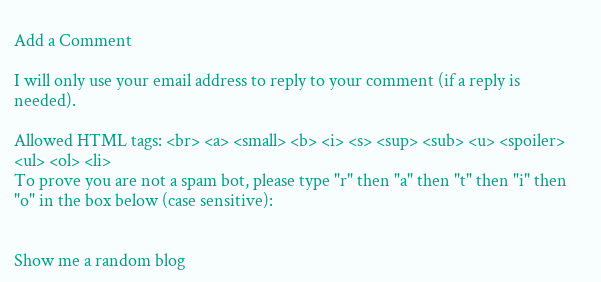Add a Comment

I will only use your email address to reply to your comment (if a reply is needed).

Allowed HTML tags: <br> <a> <small> <b> <i> <s> <sup> <sub> <u> <spoiler> <ul> <ol> <li>
To prove you are not a spam bot, please type "r" then "a" then "t" then "i" then "o" in the box below (case sensitive):


Show me a random blog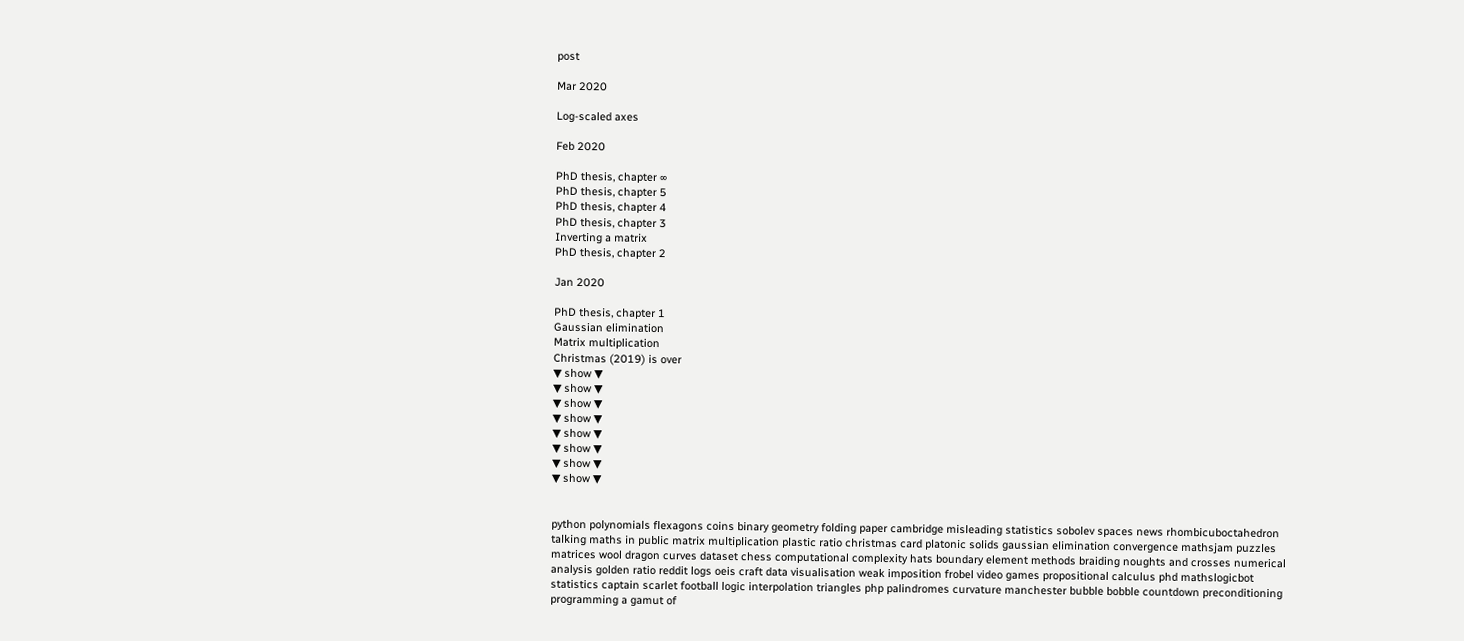post

Mar 2020

Log-scaled axes

Feb 2020

PhD thesis, chapter ∞
PhD thesis, chapter 5
PhD thesis, chapter 4
PhD thesis, chapter 3
Inverting a matrix
PhD thesis, chapter 2

Jan 2020

PhD thesis, chapter 1
Gaussian elimination
Matrix multiplication
Christmas (2019) is over
▼ show ▼
▼ show ▼
▼ show ▼
▼ show ▼
▼ show ▼
▼ show ▼
▼ show ▼
▼ show ▼


python polynomials flexagons coins binary geometry folding paper cambridge misleading statistics sobolev spaces news rhombicuboctahedron talking maths in public matrix multiplication plastic ratio christmas card platonic solids gaussian elimination convergence mathsjam puzzles matrices wool dragon curves dataset chess computational complexity hats boundary element methods braiding noughts and crosses numerical analysis golden ratio reddit logs oeis craft data visualisation weak imposition frobel video games propositional calculus phd mathslogicbot statistics captain scarlet football logic interpolation triangles php palindromes curvature manchester bubble bobble countdown preconditioning programming a gamut of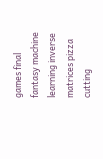games final fantasy machine learning inverse matrices pizza cutting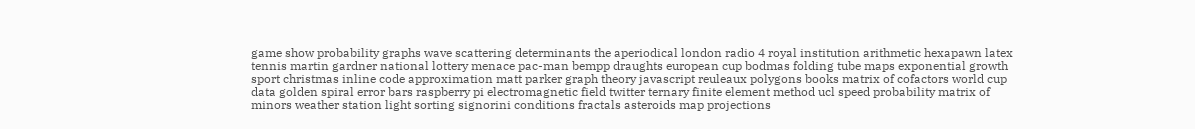game show probability graphs wave scattering determinants the aperiodical london radio 4 royal institution arithmetic hexapawn latex tennis martin gardner national lottery menace pac-man bempp draughts european cup bodmas folding tube maps exponential growth sport christmas inline code approximation matt parker graph theory javascript reuleaux polygons books matrix of cofactors world cup data golden spiral error bars raspberry pi electromagnetic field twitter ternary finite element method ucl speed probability matrix of minors weather station light sorting signorini conditions fractals asteroids map projections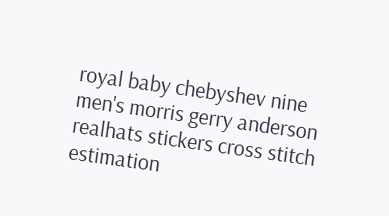royal baby chebyshev nine men's morris gerry anderson realhats stickers cross stitch estimation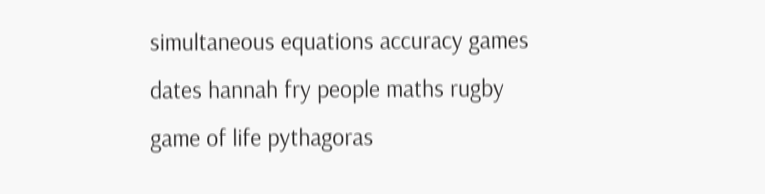simultaneous equations accuracy games dates hannah fry people maths rugby game of life pythagoras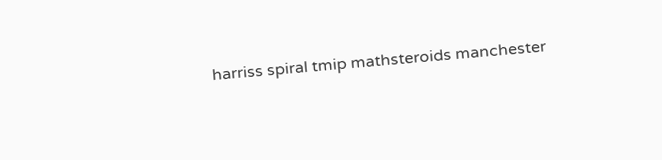harriss spiral tmip mathsteroids manchester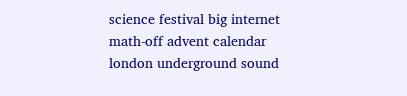science festival big internet math-off advent calendar london underground sound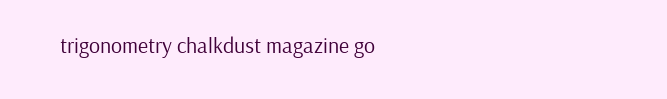trigonometry chalkdust magazine go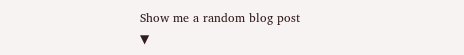Show me a random blog post
▼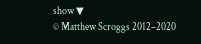show ▼
© Matthew Scroggs 2012–2020